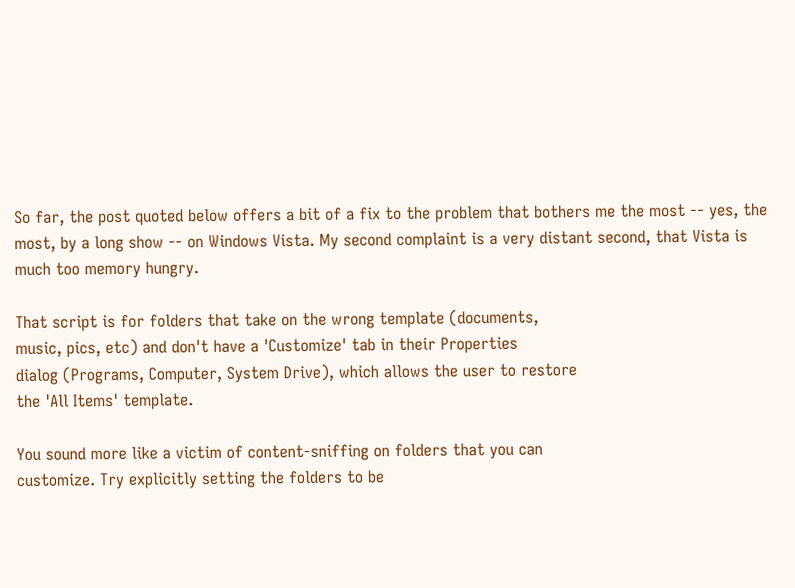So far, the post quoted below offers a bit of a fix to the problem that bothers me the most -- yes, the most, by a long show -- on Windows Vista. My second complaint is a very distant second, that Vista is much too memory hungry.

That script is for folders that take on the wrong template (documents,
music, pics, etc) and don't have a 'Customize' tab in their Properties
dialog (Programs, Computer, System Drive), which allows the user to restore
the 'All Items' template.

You sound more like a victim of content-sniffing on folders that you can
customize. Try explicitly setting the folders to be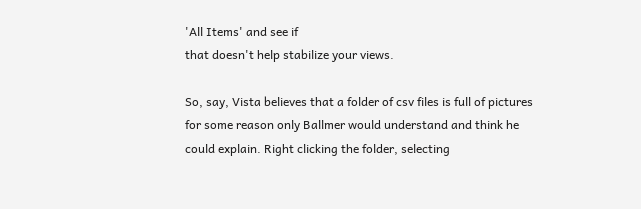'All Items' and see if
that doesn't help stabilize your views.

So, say, Vista believes that a folder of csv files is full of pictures for some reason only Ballmer would understand and think he could explain. Right clicking the folder, selecting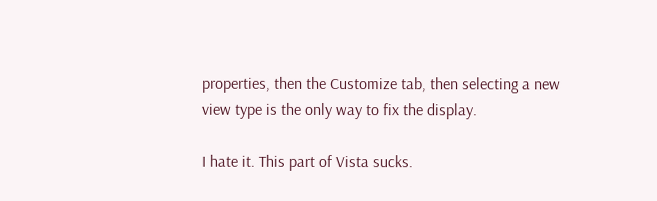properties, then the Customize tab, then selecting a new view type is the only way to fix the display.

I hate it. This part of Vista sucks.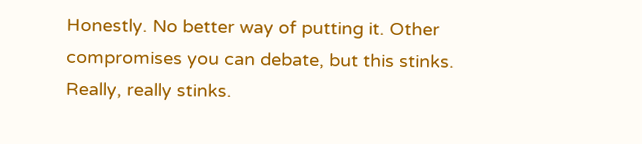Honestly. No better way of putting it. Other compromises you can debate, but this stinks. Really, really stinks.